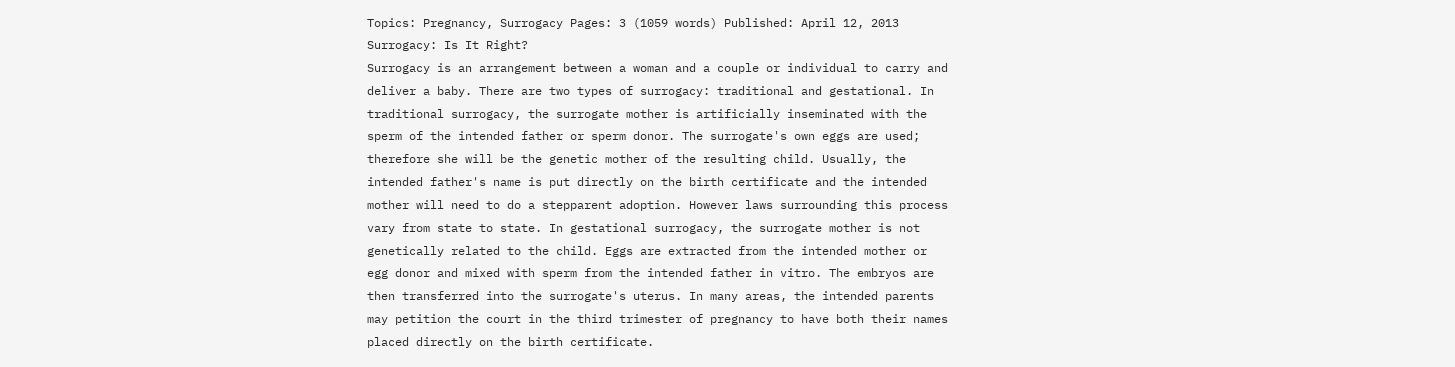Topics: Pregnancy, Surrogacy Pages: 3 (1059 words) Published: April 12, 2013
Surrogacy: Is It Right?
Surrogacy is an arrangement between a woman and a couple or individual to carry and deliver a baby. There are two types of surrogacy: traditional and gestational. In traditional surrogacy, the surrogate mother is artificially inseminated with the sperm of the intended father or sperm donor. The surrogate's own eggs are used; therefore she will be the genetic mother of the resulting child. Usually, the intended father's name is put directly on the birth certificate and the intended mother will need to do a stepparent adoption. However laws surrounding this process vary from state to state. In gestational surrogacy, the surrogate mother is not genetically related to the child. Eggs are extracted from the intended mother or egg donor and mixed with sperm from the intended father in vitro. The embryos are then transferred into the surrogate's uterus. In many areas, the intended parents may petition the court in the third trimester of pregnancy to have both their names placed directly on the birth certificate.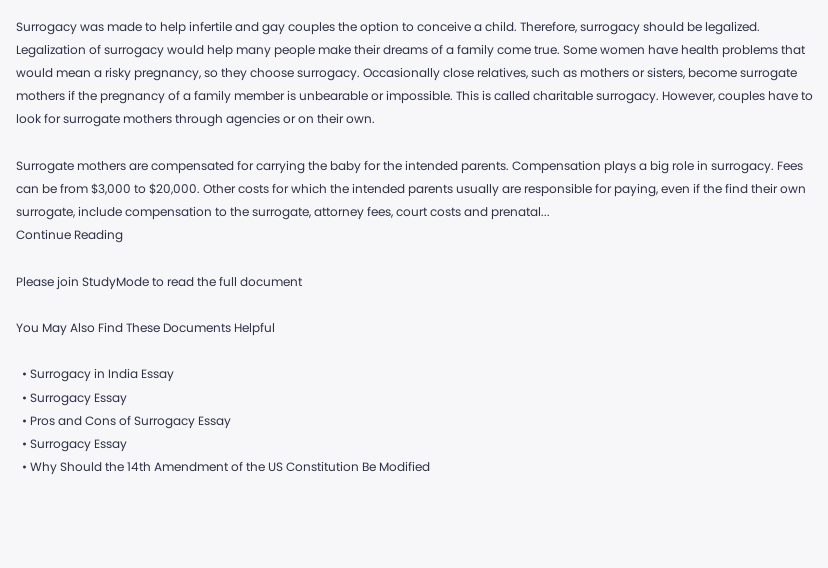Surrogacy was made to help infertile and gay couples the option to conceive a child. Therefore, surrogacy should be legalized. Legalization of surrogacy would help many people make their dreams of a family come true. Some women have health problems that would mean a risky pregnancy, so they choose surrogacy. Occasionally close relatives, such as mothers or sisters, become surrogate mothers if the pregnancy of a family member is unbearable or impossible. This is called charitable surrogacy. However, couples have to look for surrogate mothers through agencies or on their own.

Surrogate mothers are compensated for carrying the baby for the intended parents. Compensation plays a big role in surrogacy. Fees can be from $3,000 to $20,000. Other costs for which the intended parents usually are responsible for paying, even if the find their own surrogate, include compensation to the surrogate, attorney fees, court costs and prenatal...
Continue Reading

Please join StudyMode to read the full document

You May Also Find These Documents Helpful

  • Surrogacy in India Essay
  • Surrogacy Essay
  • Pros and Cons of Surrogacy Essay
  • Surrogacy Essay
  • Why Should the 14th Amendment of the US Constitution Be Modified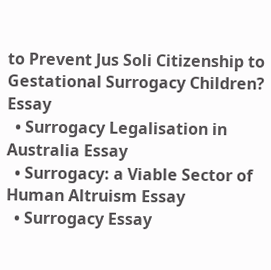to Prevent Jus Soli Citizenship to Gestational Surrogacy Children? Essay
  • Surrogacy Legalisation in Australia Essay
  • Surrogacy: a Viable Sector of Human Altruism Essay
  • Surrogacy Essay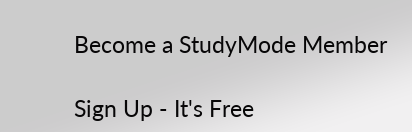Become a StudyMode Member

Sign Up - It's Free